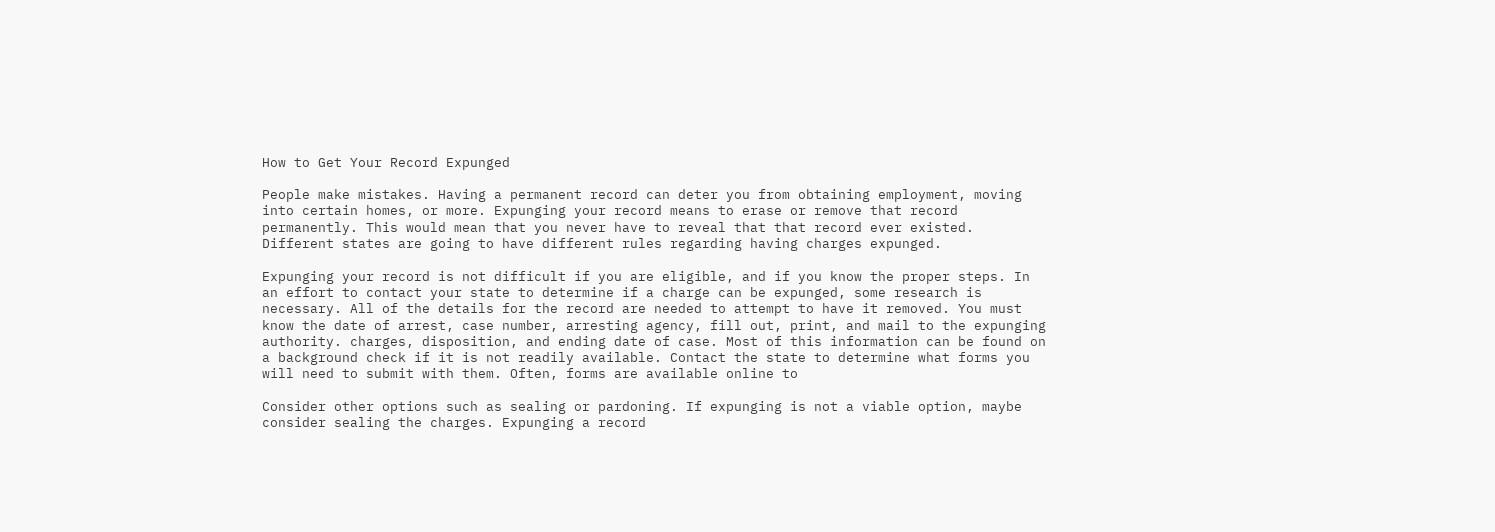How to Get Your Record Expunged

People make mistakes. Having a permanent record can deter you from obtaining employment, moving into certain homes, or more. Expunging your record means to erase or remove that record permanently. This would mean that you never have to reveal that that record ever existed. Different states are going to have different rules regarding having charges expunged.

Expunging your record is not difficult if you are eligible, and if you know the proper steps. In an effort to contact your state to determine if a charge can be expunged, some research is necessary. All of the details for the record are needed to attempt to have it removed. You must know the date of arrest, case number, arresting agency, fill out, print, and mail to the expunging authority. charges, disposition, and ending date of case. Most of this information can be found on a background check if it is not readily available. Contact the state to determine what forms you will need to submit with them. Often, forms are available online to

Consider other options such as sealing or pardoning. If expunging is not a viable option, maybe consider sealing the charges. Expunging a record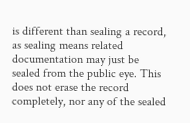is different than sealing a record, as sealing means related documentation may just be sealed from the public eye. This does not erase the record completely, nor any of the sealed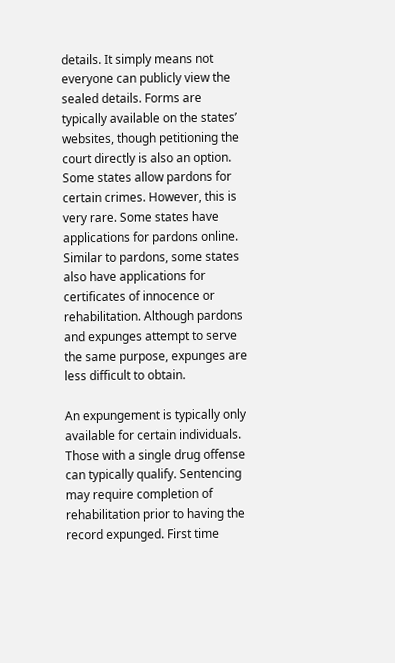details. It simply means not everyone can publicly view the sealed details. Forms are typically available on the states’ websites, though petitioning the court directly is also an option. Some states allow pardons for certain crimes. However, this is very rare. Some states have applications for pardons online. Similar to pardons, some states also have applications for certificates of innocence or rehabilitation. Although pardons and expunges attempt to serve the same purpose, expunges are less difficult to obtain.

An expungement is typically only available for certain individuals. Those with a single drug offense can typically qualify. Sentencing may require completion of rehabilitation prior to having the record expunged. First time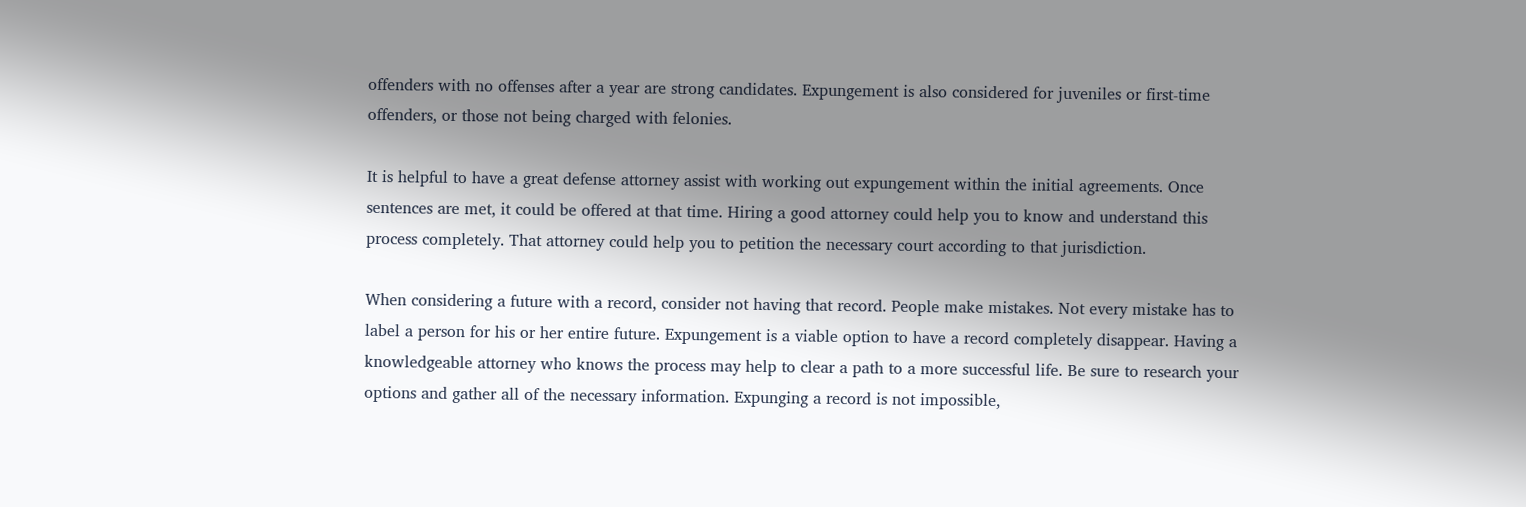offenders with no offenses after a year are strong candidates. Expungement is also considered for juveniles or first-time offenders, or those not being charged with felonies.

It is helpful to have a great defense attorney assist with working out expungement within the initial agreements. Once sentences are met, it could be offered at that time. Hiring a good attorney could help you to know and understand this process completely. That attorney could help you to petition the necessary court according to that jurisdiction.

When considering a future with a record, consider not having that record. People make mistakes. Not every mistake has to label a person for his or her entire future. Expungement is a viable option to have a record completely disappear. Having a knowledgeable attorney who knows the process may help to clear a path to a more successful life. Be sure to research your options and gather all of the necessary information. Expunging a record is not impossible,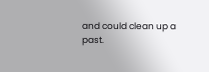and could clean up a past.